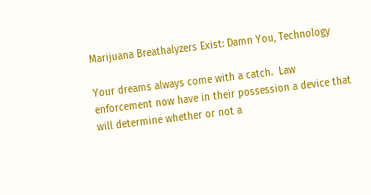Marijuana Breathalyzers Exist: Damn You, Technology

Your dreams always come with a catch.  Law enforcement now have in their possession a device that will determine whether or not a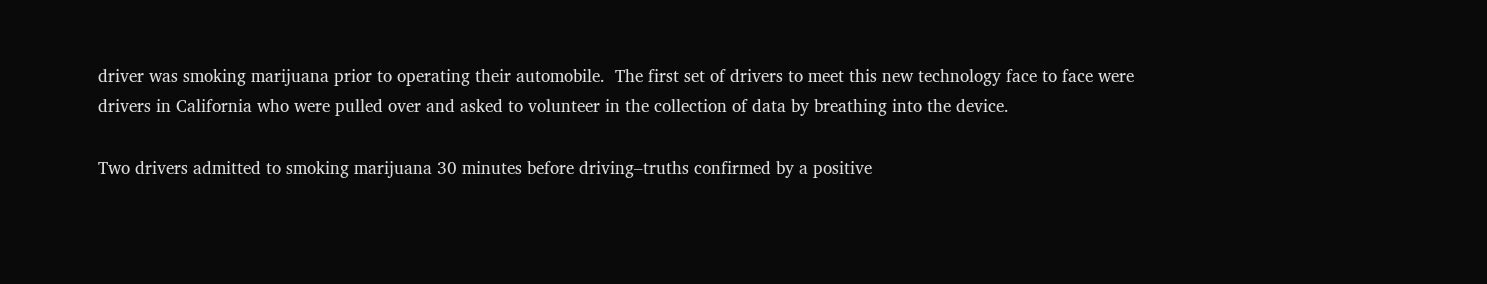driver was smoking marijuana prior to operating their automobile.  The first set of drivers to meet this new technology face to face were drivers in California who were pulled over and asked to volunteer in the collection of data by breathing into the device.

Two drivers admitted to smoking marijuana 30 minutes before driving–truths confirmed by a positive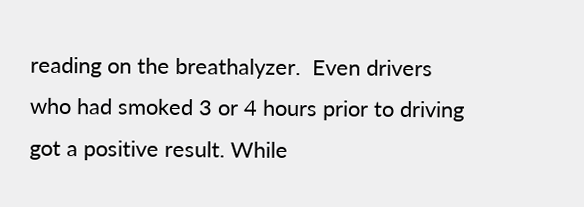reading on the breathalyzer.  Even drivers who had smoked 3 or 4 hours prior to driving got a positive result. While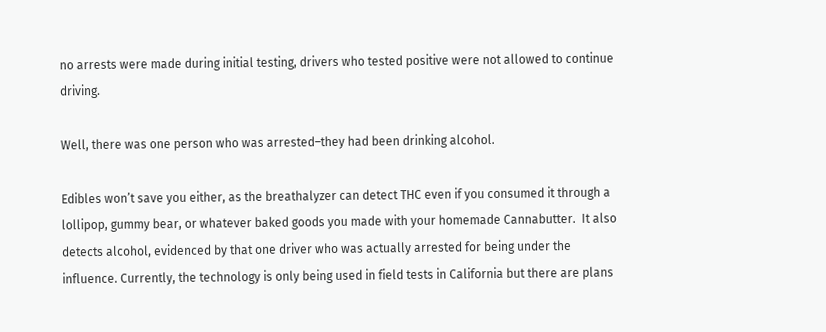no arrests were made during initial testing, drivers who tested positive were not allowed to continue driving.

Well, there was one person who was arrested–they had been drinking alcohol.

Edibles won’t save you either, as the breathalyzer can detect THC even if you consumed it through a lollipop, gummy bear, or whatever baked goods you made with your homemade Cannabutter.  It also detects alcohol, evidenced by that one driver who was actually arrested for being under the influence. Currently, the technology is only being used in field tests in California but there are plans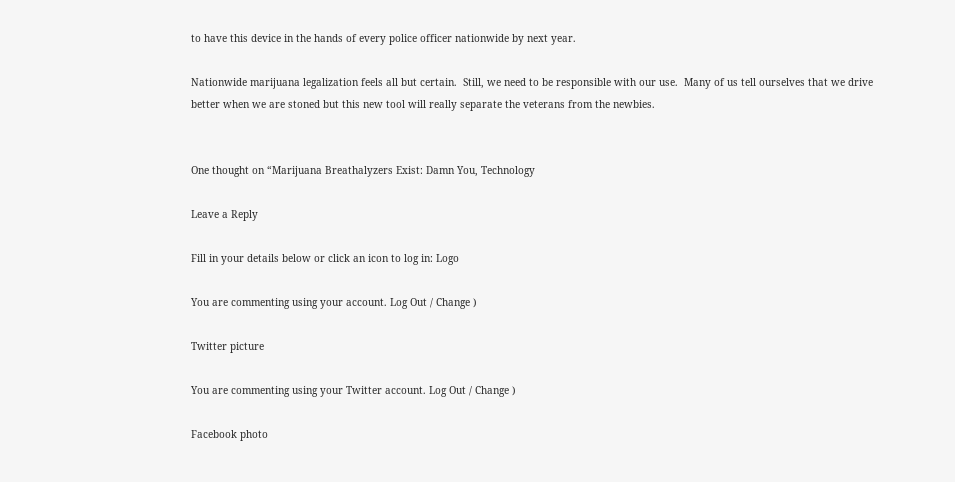to have this device in the hands of every police officer nationwide by next year.

Nationwide marijuana legalization feels all but certain.  Still, we need to be responsible with our use.  Many of us tell ourselves that we drive better when we are stoned but this new tool will really separate the veterans from the newbies.


One thought on “Marijuana Breathalyzers Exist: Damn You, Technology

Leave a Reply

Fill in your details below or click an icon to log in: Logo

You are commenting using your account. Log Out / Change )

Twitter picture

You are commenting using your Twitter account. Log Out / Change )

Facebook photo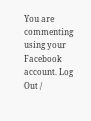You are commenting using your Facebook account. Log Out /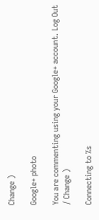Change )

Google+ photo

You are commenting using your Google+ account. Log Out / Change )

Connecting to %s